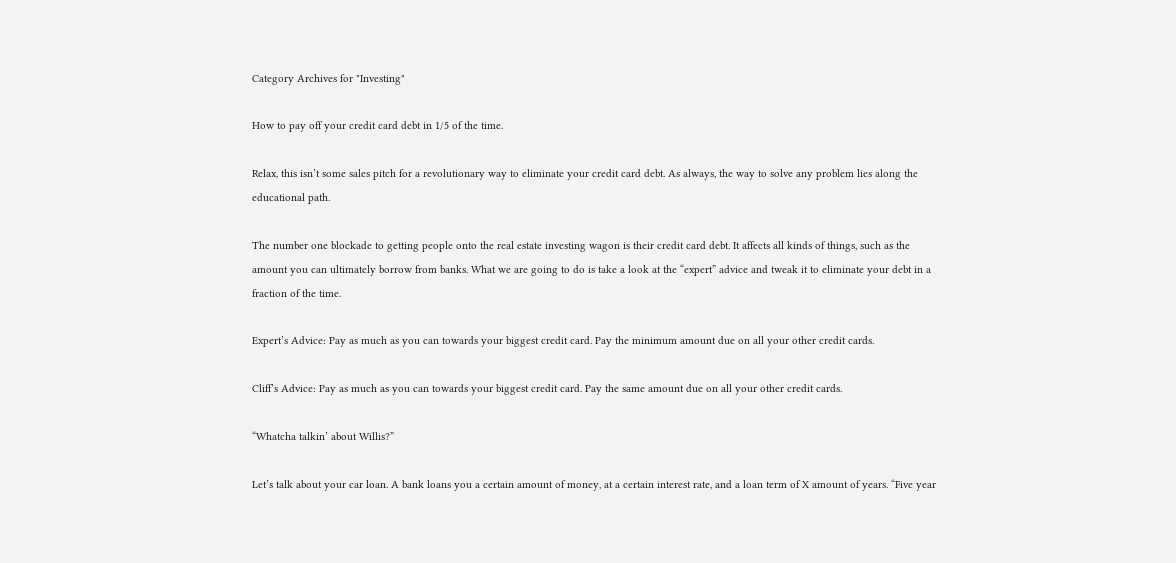Category Archives for "Investing"

How to pay off your credit card debt in 1/5 of the time.

Relax, this isn’t some sales pitch for a revolutionary way to eliminate your credit card debt. As always, the way to solve any problem lies along the educational path.

The number one blockade to getting people onto the real estate investing wagon is their credit card debt. It affects all kinds of things, such as the amount you can ultimately borrow from banks. What we are going to do is take a look at the “expert” advice and tweak it to eliminate your debt in a fraction of the time.

Expert’s Advice: Pay as much as you can towards your biggest credit card. Pay the minimum amount due on all your other credit cards.

Cliff’s Advice: Pay as much as you can towards your biggest credit card. Pay the same amount due on all your other credit cards.

“Whatcha talkin’ about Willis?”

Let’s talk about your car loan. A bank loans you a certain amount of money, at a certain interest rate, and a loan term of X amount of years. “Five year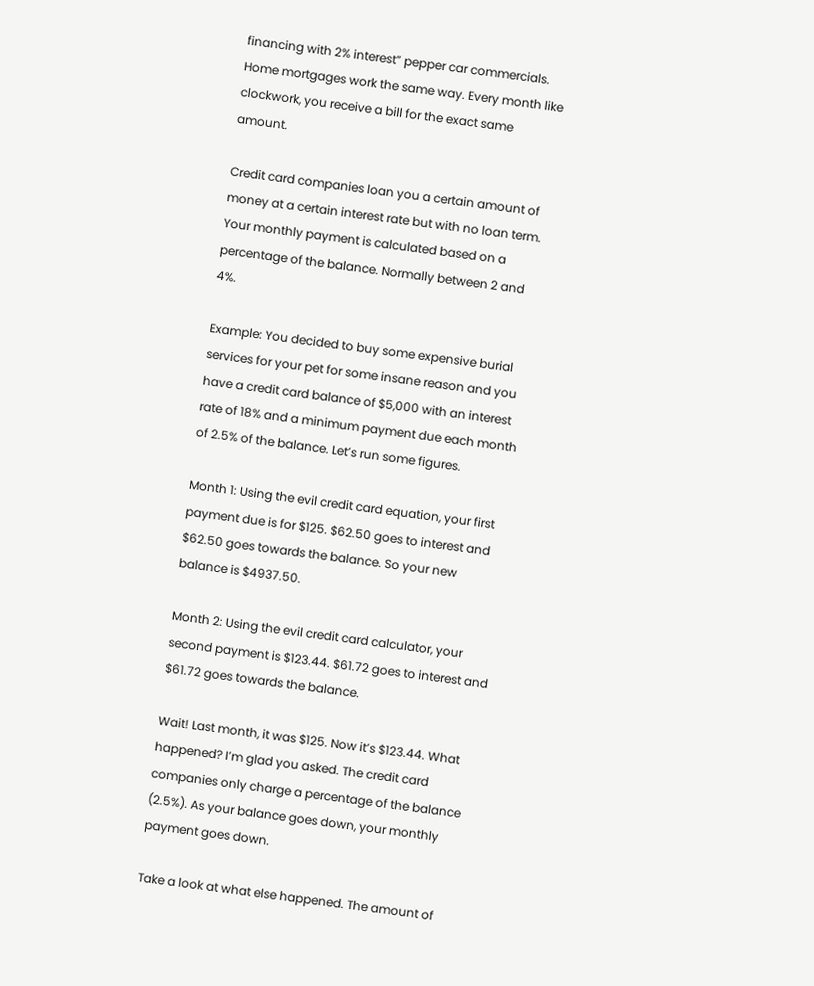financing with 2% interest” pepper car commercials. Home mortgages work the same way. Every month like clockwork, you receive a bill for the exact same amount.

Credit card companies loan you a certain amount of money at a certain interest rate but with no loan term. Your monthly payment is calculated based on a percentage of the balance. Normally between 2 and 4%.

Example: You decided to buy some expensive burial services for your pet for some insane reason and you have a credit card balance of $5,000 with an interest rate of 18% and a minimum payment due each month of 2.5% of the balance. Let’s run some figures.

Month 1: Using the evil credit card equation, your first payment due is for $125. $62.50 goes to interest and $62.50 goes towards the balance. So your new balance is $4937.50.

Month 2: Using the evil credit card calculator, your second payment is $123.44. $61.72 goes to interest and $61.72 goes towards the balance.

Wait! Last month, it was $125. Now it’s $123.44. What happened? I’m glad you asked. The credit card companies only charge a percentage of the balance (2.5%). As your balance goes down, your monthly payment goes down.

Take a look at what else happened. The amount of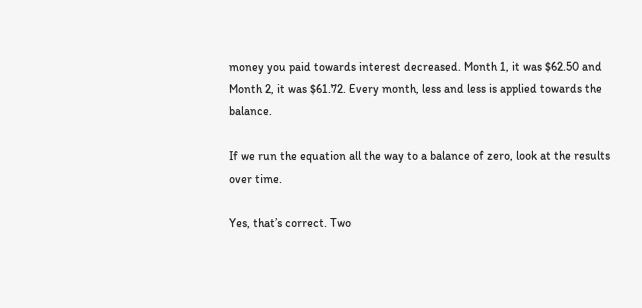money you paid towards interest decreased. Month 1, it was $62.50 and Month 2, it was $61.72. Every month, less and less is applied towards the balance.

If we run the equation all the way to a balance of zero, look at the results over time.

Yes, that’s correct. Two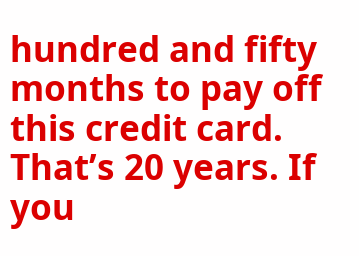hundred and fifty months to pay off this credit card. That’s 20 years. If you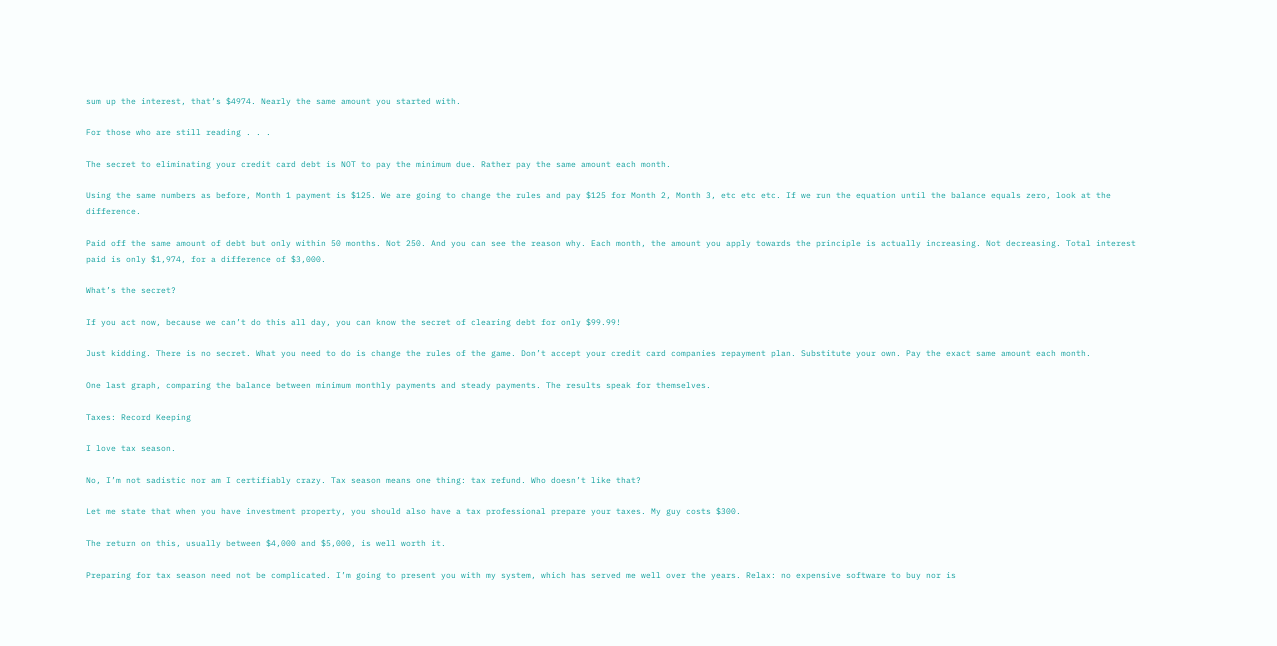sum up the interest, that’s $4974. Nearly the same amount you started with.

For those who are still reading . . .

The secret to eliminating your credit card debt is NOT to pay the minimum due. Rather pay the same amount each month.

Using the same numbers as before, Month 1 payment is $125. We are going to change the rules and pay $125 for Month 2, Month 3, etc etc etc. If we run the equation until the balance equals zero, look at the difference.

Paid off the same amount of debt but only within 50 months. Not 250. And you can see the reason why. Each month, the amount you apply towards the principle is actually increasing. Not decreasing. Total interest paid is only $1,974, for a difference of $3,000.

What’s the secret?

If you act now, because we can’t do this all day, you can know the secret of clearing debt for only $99.99!

Just kidding. There is no secret. What you need to do is change the rules of the game. Don’t accept your credit card companies repayment plan. Substitute your own. Pay the exact same amount each month.

One last graph, comparing the balance between minimum monthly payments and steady payments. The results speak for themselves.

Taxes: Record Keeping

I love tax season.

No, I’m not sadistic nor am I certifiably crazy. Tax season means one thing: tax refund. Who doesn’t like that?

Let me state that when you have investment property, you should also have a tax professional prepare your taxes. My guy costs $300.

The return on this, usually between $4,000 and $5,000, is well worth it.

Preparing for tax season need not be complicated. I’m going to present you with my system, which has served me well over the years. Relax: no expensive software to buy nor is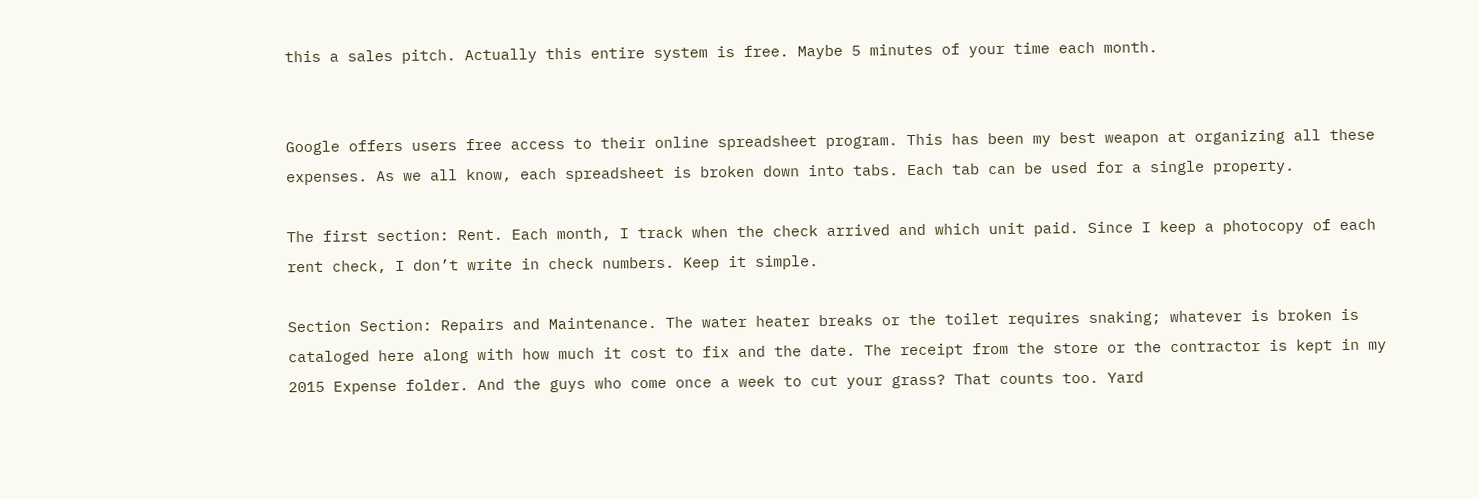this a sales pitch. Actually this entire system is free. Maybe 5 minutes of your time each month.


Google offers users free access to their online spreadsheet program. This has been my best weapon at organizing all these expenses. As we all know, each spreadsheet is broken down into tabs. Each tab can be used for a single property.

The first section: Rent. Each month, I track when the check arrived and which unit paid. Since I keep a photocopy of each rent check, I don’t write in check numbers. Keep it simple.

Section Section: Repairs and Maintenance. The water heater breaks or the toilet requires snaking; whatever is broken is cataloged here along with how much it cost to fix and the date. The receipt from the store or the contractor is kept in my 2015 Expense folder. And the guys who come once a week to cut your grass? That counts too. Yard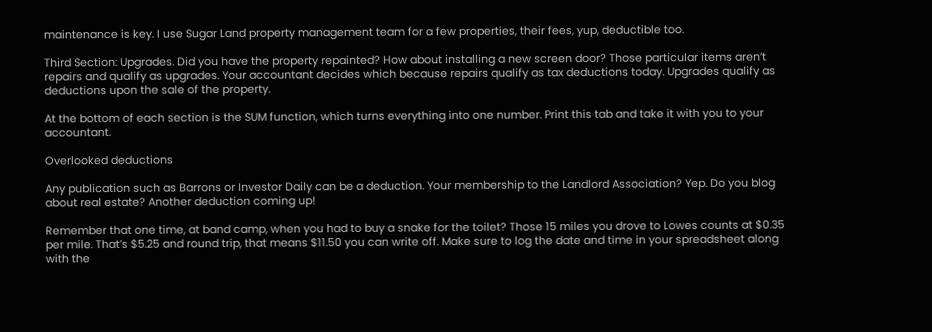maintenance is key. I use Sugar Land property management team for a few properties, their fees, yup, deductible too.

Third Section: Upgrades. Did you have the property repainted? How about installing a new screen door? Those particular items aren’t repairs and qualify as upgrades. Your accountant decides which because repairs qualify as tax deductions today. Upgrades qualify as deductions upon the sale of the property.

At the bottom of each section is the SUM function, which turns everything into one number. Print this tab and take it with you to your accountant.

Overlooked deductions

Any publication such as Barrons or Investor Daily can be a deduction. Your membership to the Landlord Association? Yep. Do you blog about real estate? Another deduction coming up!

Remember that one time, at band camp, when you had to buy a snake for the toilet? Those 15 miles you drove to Lowes counts at $0.35 per mile. That’s $5.25 and round trip, that means $11.50 you can write off. Make sure to log the date and time in your spreadsheet along with the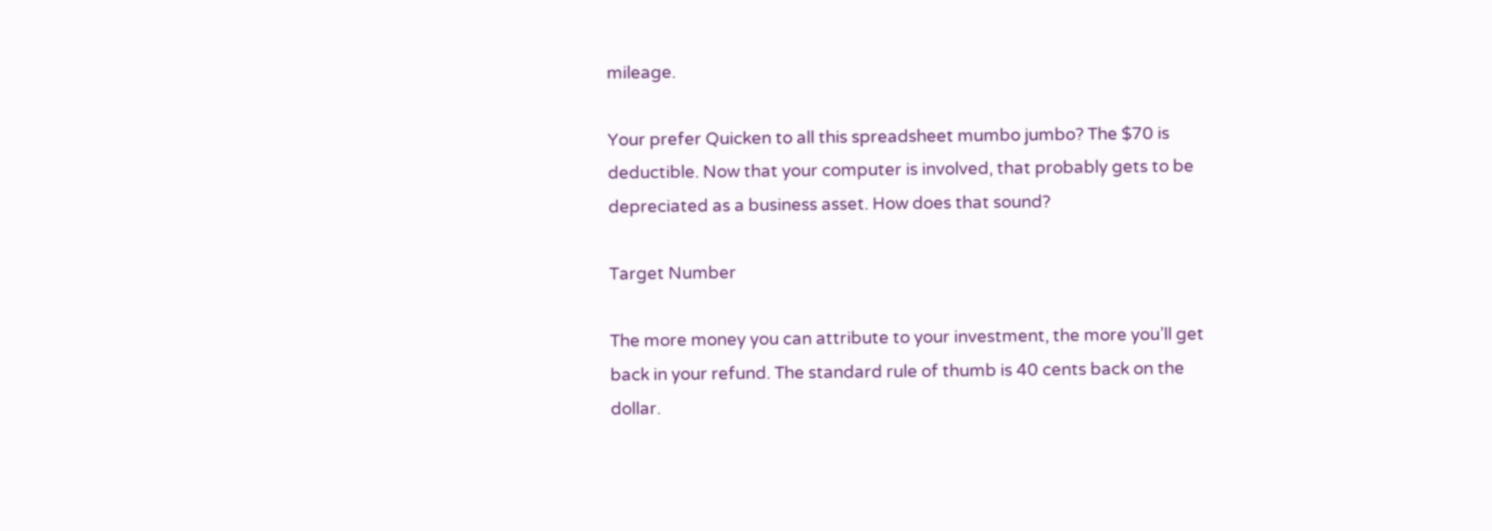mileage.

Your prefer Quicken to all this spreadsheet mumbo jumbo? The $70 is deductible. Now that your computer is involved, that probably gets to be depreciated as a business asset. How does that sound?

Target Number

The more money you can attribute to your investment, the more you’ll get back in your refund. The standard rule of thumb is 40 cents back on the dollar.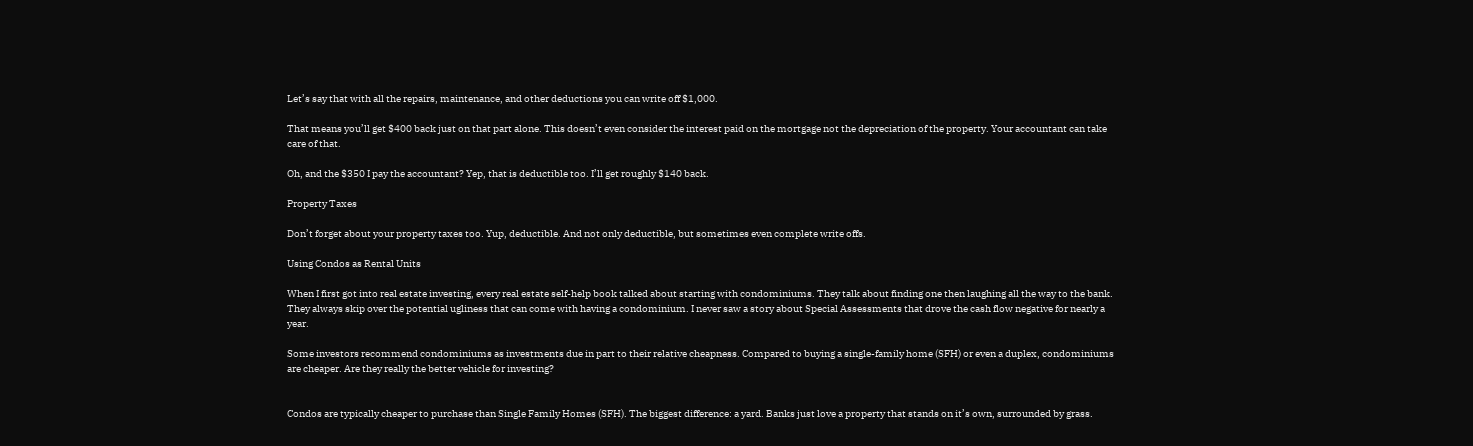Let’s say that with all the repairs, maintenance, and other deductions you can write off $1,000.

That means you’ll get $400 back just on that part alone. This doesn’t even consider the interest paid on the mortgage not the depreciation of the property. Your accountant can take care of that.

Oh, and the $350 I pay the accountant? Yep, that is deductible too. I’ll get roughly $140 back.

Property Taxes

Don’t forget about your property taxes too. Yup, deductible. And not only deductible, but sometimes even complete write offs.

Using Condos as Rental Units

When I first got into real estate investing, every real estate self-help book talked about starting with condominiums. They talk about finding one then laughing all the way to the bank. They always skip over the potential ugliness that can come with having a condominium. I never saw a story about Special Assessments that drove the cash flow negative for nearly a year.

Some investors recommend condominiums as investments due in part to their relative cheapness. Compared to buying a single-family home (SFH) or even a duplex, condominiums are cheaper. Are they really the better vehicle for investing?


Condos are typically cheaper to purchase than Single Family Homes (SFH). The biggest difference: a yard. Banks just love a property that stands on it’s own, surrounded by grass.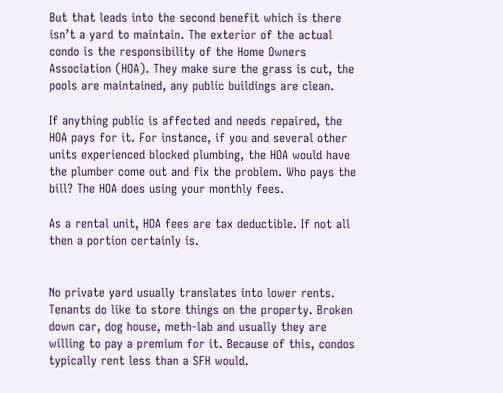But that leads into the second benefit which is there isn’t a yard to maintain. The exterior of the actual condo is the responsibility of the Home Owners Association (HOA). They make sure the grass is cut, the pools are maintained, any public buildings are clean.

If anything public is affected and needs repaired, the HOA pays for it. For instance, if you and several other units experienced blocked plumbing, the HOA would have the plumber come out and fix the problem. Who pays the bill? The HOA does using your monthly fees.

As a rental unit, HOA fees are tax deductible. If not all then a portion certainly is.


No private yard usually translates into lower rents. Tenants do like to store things on the property. Broken down car, dog house, meth-lab and usually they are willing to pay a premium for it. Because of this, condos typically rent less than a SFH would.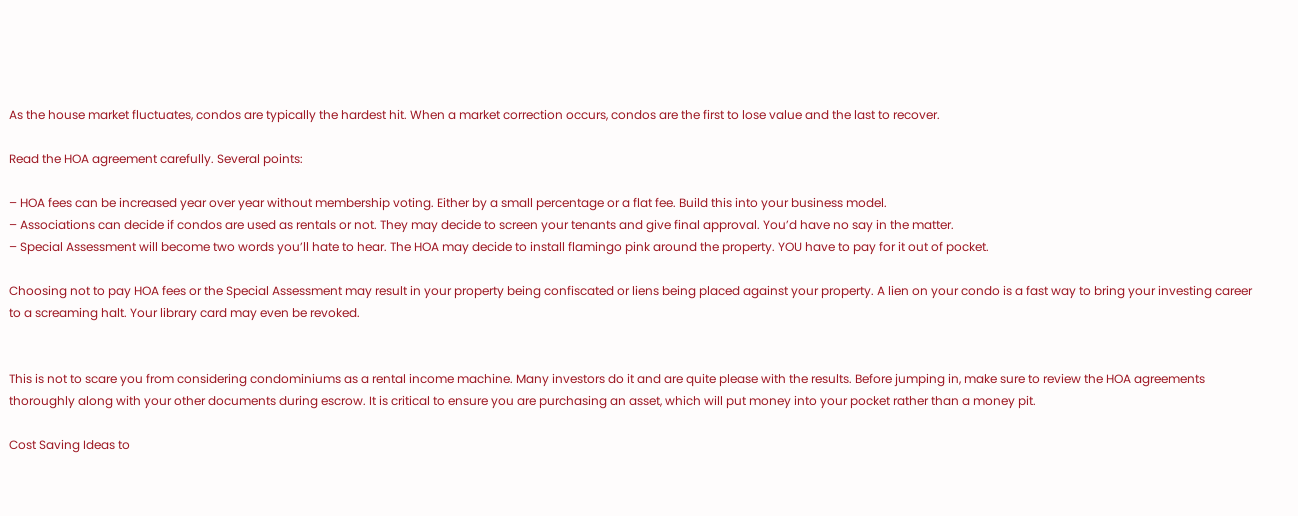As the house market fluctuates, condos are typically the hardest hit. When a market correction occurs, condos are the first to lose value and the last to recover.

Read the HOA agreement carefully. Several points:

– HOA fees can be increased year over year without membership voting. Either by a small percentage or a flat fee. Build this into your business model.
– Associations can decide if condos are used as rentals or not. They may decide to screen your tenants and give final approval. You’d have no say in the matter.
– Special Assessment will become two words you’ll hate to hear. The HOA may decide to install flamingo pink around the property. YOU have to pay for it out of pocket.

Choosing not to pay HOA fees or the Special Assessment may result in your property being confiscated or liens being placed against your property. A lien on your condo is a fast way to bring your investing career to a screaming halt. Your library card may even be revoked.


This is not to scare you from considering condominiums as a rental income machine. Many investors do it and are quite please with the results. Before jumping in, make sure to review the HOA agreements thoroughly along with your other documents during escrow. It is critical to ensure you are purchasing an asset, which will put money into your pocket rather than a money pit.

Cost Saving Ideas to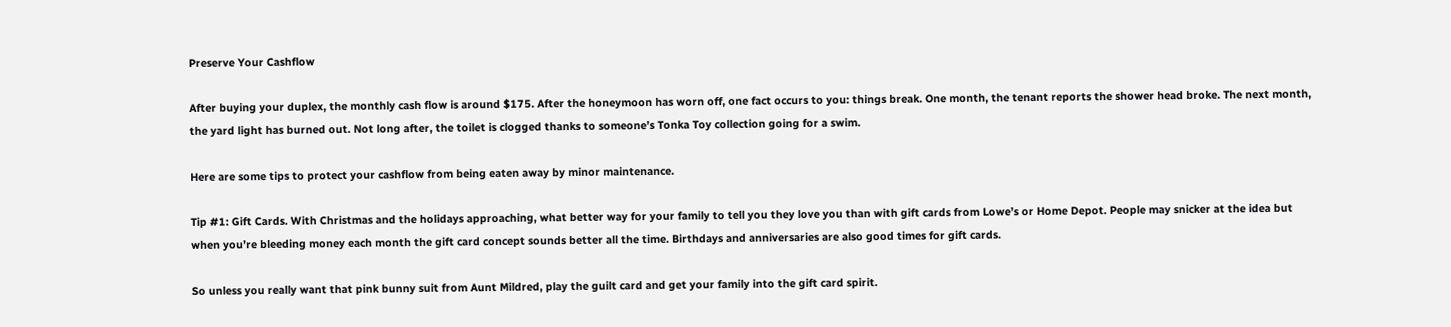Preserve Your Cashflow

After buying your duplex, the monthly cash flow is around $175. After the honeymoon has worn off, one fact occurs to you: things break. One month, the tenant reports the shower head broke. The next month, the yard light has burned out. Not long after, the toilet is clogged thanks to someone’s Tonka Toy collection going for a swim.

Here are some tips to protect your cashflow from being eaten away by minor maintenance.

Tip #1: Gift Cards. With Christmas and the holidays approaching, what better way for your family to tell you they love you than with gift cards from Lowe’s or Home Depot. People may snicker at the idea but when you’re bleeding money each month the gift card concept sounds better all the time. Birthdays and anniversaries are also good times for gift cards.

So unless you really want that pink bunny suit from Aunt Mildred, play the guilt card and get your family into the gift card spirit.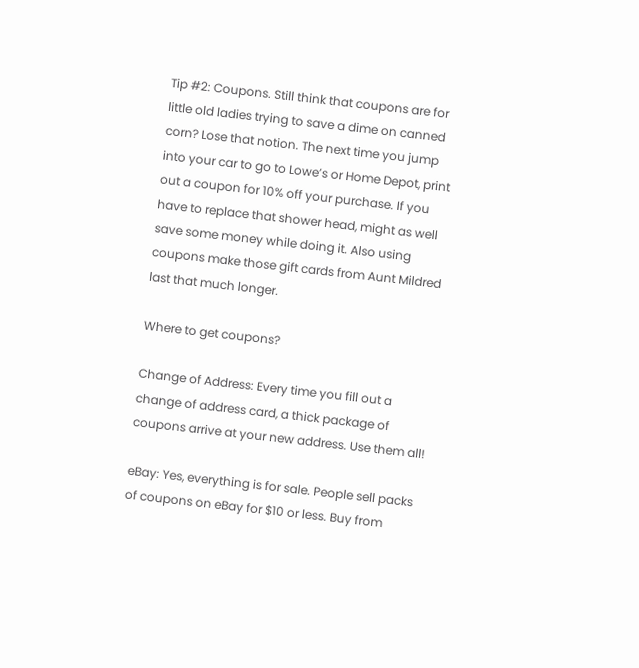Tip #2: Coupons. Still think that coupons are for little old ladies trying to save a dime on canned corn? Lose that notion. The next time you jump into your car to go to Lowe’s or Home Depot, print out a coupon for 10% off your purchase. If you have to replace that shower head, might as well save some money while doing it. Also using coupons make those gift cards from Aunt Mildred last that much longer.

Where to get coupons?

Change of Address: Every time you fill out a change of address card, a thick package of coupons arrive at your new address. Use them all!

eBay: Yes, everything is for sale. People sell packs of coupons on eBay for $10 or less. Buy from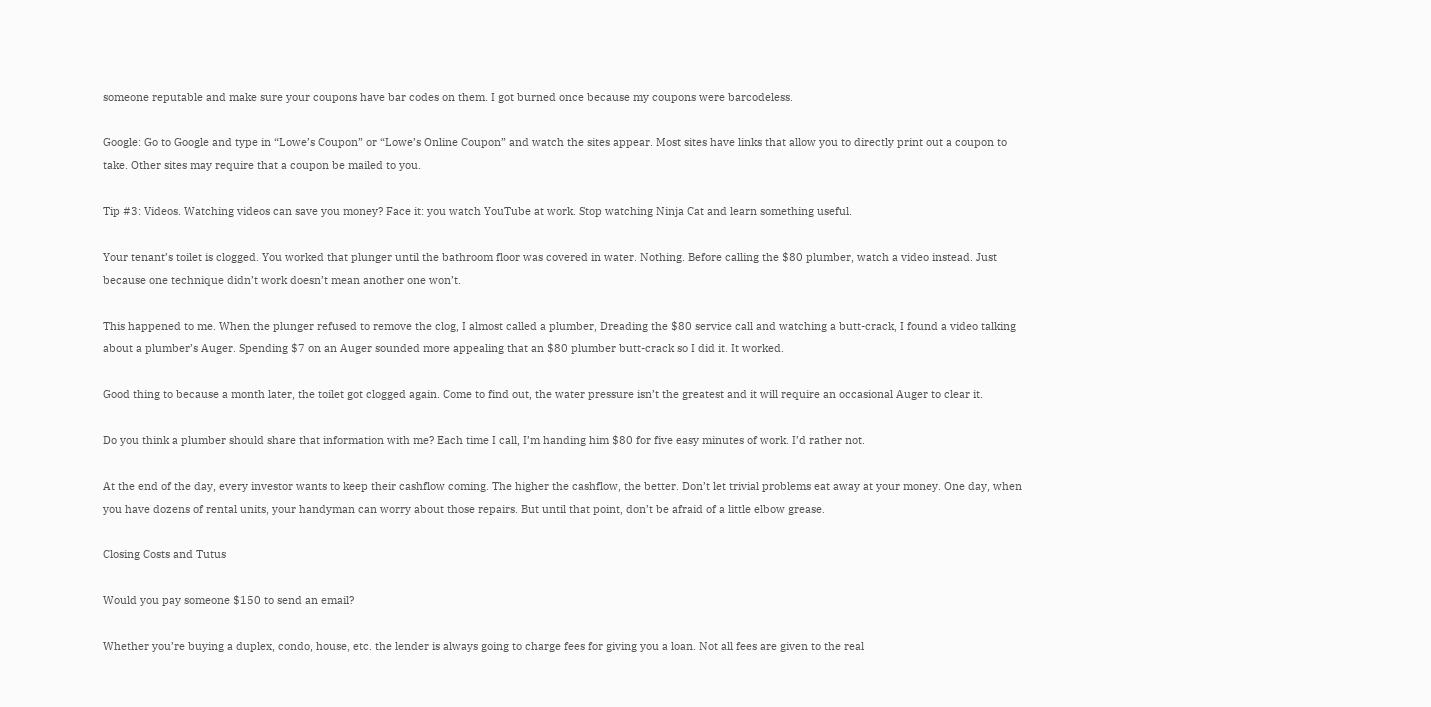someone reputable and make sure your coupons have bar codes on them. I got burned once because my coupons were barcodeless.

Google: Go to Google and type in “Lowe’s Coupon” or “Lowe’s Online Coupon” and watch the sites appear. Most sites have links that allow you to directly print out a coupon to take. Other sites may require that a coupon be mailed to you.

Tip #3: Videos. Watching videos can save you money? Face it: you watch YouTube at work. Stop watching Ninja Cat and learn something useful.

Your tenant’s toilet is clogged. You worked that plunger until the bathroom floor was covered in water. Nothing. Before calling the $80 plumber, watch a video instead. Just because one technique didn’t work doesn’t mean another one won’t.

This happened to me. When the plunger refused to remove the clog, I almost called a plumber, Dreading the $80 service call and watching a butt-crack, I found a video talking about a plumber’s Auger. Spending $7 on an Auger sounded more appealing that an $80 plumber butt-crack so I did it. It worked.

Good thing to because a month later, the toilet got clogged again. Come to find out, the water pressure isn’t the greatest and it will require an occasional Auger to clear it.

Do you think a plumber should share that information with me? Each time I call, I’m handing him $80 for five easy minutes of work. I’d rather not.

At the end of the day, every investor wants to keep their cashflow coming. The higher the cashflow, the better. Don’t let trivial problems eat away at your money. One day, when you have dozens of rental units, your handyman can worry about those repairs. But until that point, don’t be afraid of a little elbow grease.

Closing Costs and Tutus

Would you pay someone $150 to send an email?

Whether you’re buying a duplex, condo, house, etc. the lender is always going to charge fees for giving you a loan. Not all fees are given to the real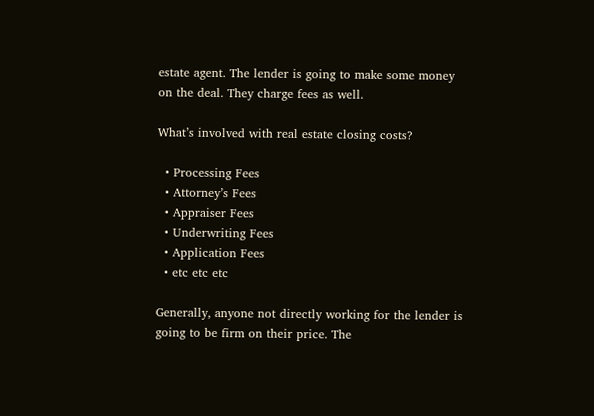estate agent. The lender is going to make some money on the deal. They charge fees as well.

What’s involved with real estate closing costs?

  • Processing Fees
  • Attorney’s Fees
  • Appraiser Fees
  • Underwriting Fees
  • Application Fees
  • etc etc etc

Generally, anyone not directly working for the lender is going to be firm on their price. The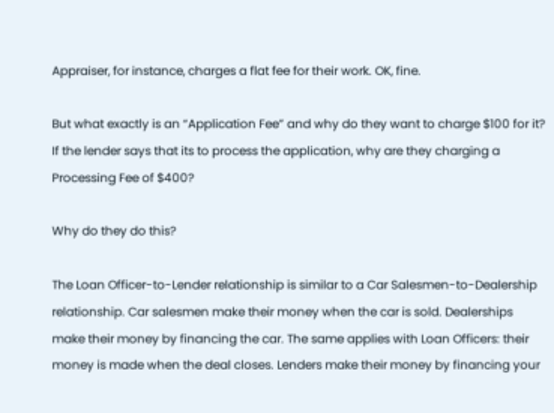Appraiser, for instance, charges a flat fee for their work. OK, fine.

But what exactly is an “Application Fee” and why do they want to charge $100 for it? If the lender says that its to process the application, why are they charging a Processing Fee of $400?

Why do they do this?

The Loan Officer-to-Lender relationship is similar to a Car Salesmen-to-Dealership relationship. Car salesmen make their money when the car is sold. Dealerships make their money by financing the car. The same applies with Loan Officers: their money is made when the deal closes. Lenders make their money by financing your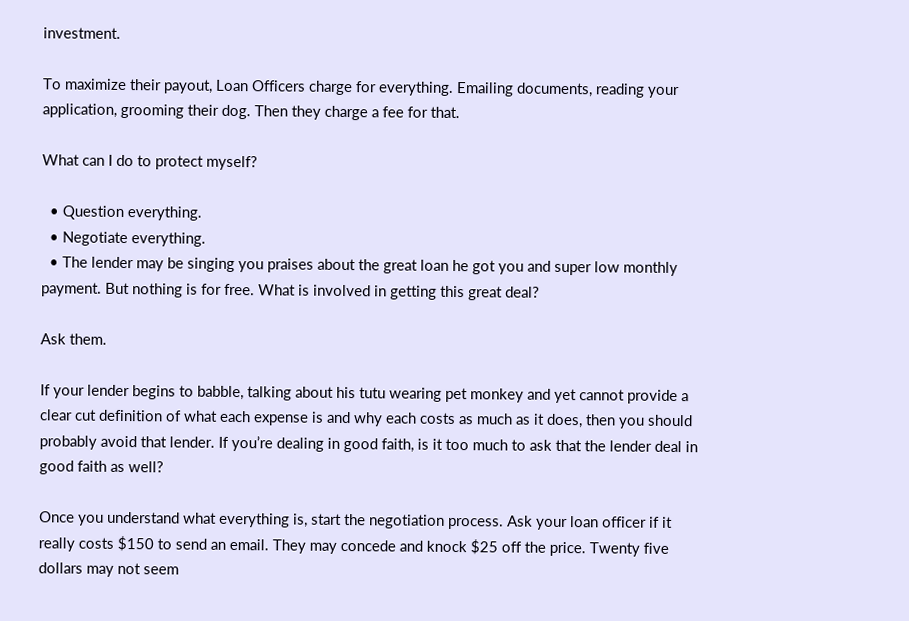investment.

To maximize their payout, Loan Officers charge for everything. Emailing documents, reading your application, grooming their dog. Then they charge a fee for that.

What can I do to protect myself?

  • Question everything.
  • Negotiate everything.
  • The lender may be singing you praises about the great loan he got you and super low monthly payment. But nothing is for free. What is involved in getting this great deal?

Ask them.

If your lender begins to babble, talking about his tutu wearing pet monkey and yet cannot provide a clear cut definition of what each expense is and why each costs as much as it does, then you should probably avoid that lender. If you’re dealing in good faith, is it too much to ask that the lender deal in good faith as well?

Once you understand what everything is, start the negotiation process. Ask your loan officer if it really costs $150 to send an email. They may concede and knock $25 off the price. Twenty five dollars may not seem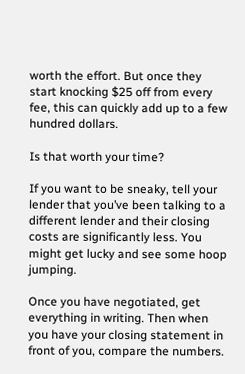worth the effort. But once they start knocking $25 off from every fee, this can quickly add up to a few hundred dollars.

Is that worth your time?

If you want to be sneaky, tell your lender that you’ve been talking to a different lender and their closing costs are significantly less. You might get lucky and see some hoop jumping.

Once you have negotiated, get everything in writing. Then when you have your closing statement in front of you, compare the numbers.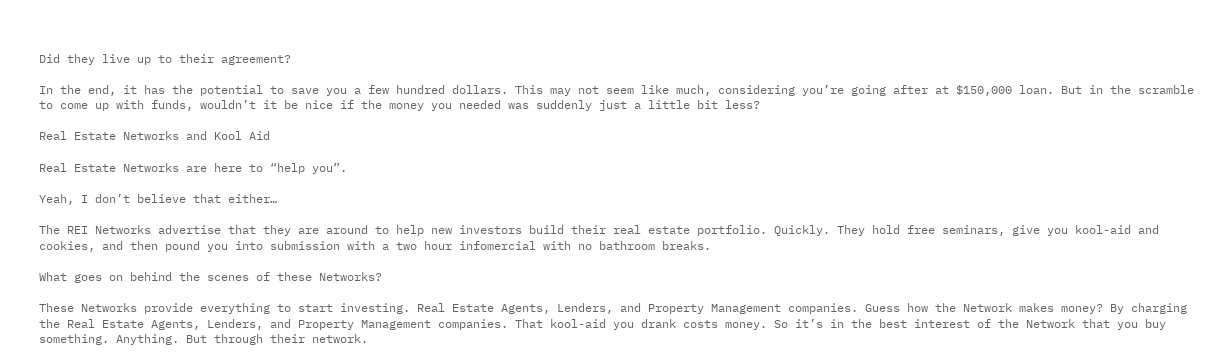Did they live up to their agreement?

In the end, it has the potential to save you a few hundred dollars. This may not seem like much, considering you’re going after at $150,000 loan. But in the scramble to come up with funds, wouldn’t it be nice if the money you needed was suddenly just a little bit less?

Real Estate Networks and Kool Aid

Real Estate Networks are here to “help you”.

Yeah, I don’t believe that either…

The REI Networks advertise that they are around to help new investors build their real estate portfolio. Quickly. They hold free seminars, give you kool-aid and cookies, and then pound you into submission with a two hour infomercial with no bathroom breaks.

What goes on behind the scenes of these Networks?

These Networks provide everything to start investing. Real Estate Agents, Lenders, and Property Management companies. Guess how the Network makes money? By charging the Real Estate Agents, Lenders, and Property Management companies. That kool-aid you drank costs money. So it’s in the best interest of the Network that you buy something. Anything. But through their network.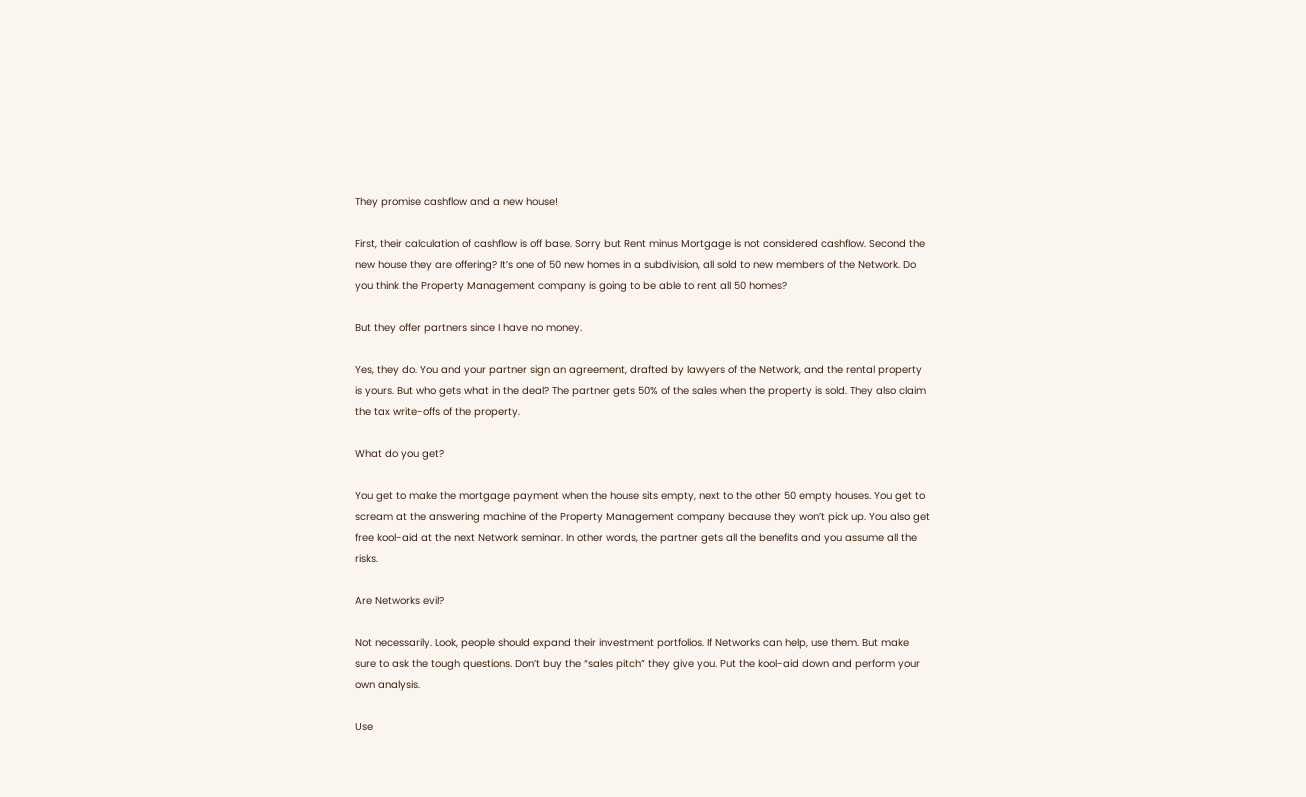They promise cashflow and a new house!

First, their calculation of cashflow is off base. Sorry but Rent minus Mortgage is not considered cashflow. Second the new house they are offering? It’s one of 50 new homes in a subdivision, all sold to new members of the Network. Do you think the Property Management company is going to be able to rent all 50 homes?

But they offer partners since I have no money.

Yes, they do. You and your partner sign an agreement, drafted by lawyers of the Network, and the rental property is yours. But who gets what in the deal? The partner gets 50% of the sales when the property is sold. They also claim the tax write-offs of the property.

What do you get?

You get to make the mortgage payment when the house sits empty, next to the other 50 empty houses. You get to scream at the answering machine of the Property Management company because they won’t pick up. You also get free kool-aid at the next Network seminar. In other words, the partner gets all the benefits and you assume all the risks.

Are Networks evil?

Not necessarily. Look, people should expand their investment portfolios. If Networks can help, use them. But make sure to ask the tough questions. Don’t buy the “sales pitch” they give you. Put the kool-aid down and perform your own analysis.

Use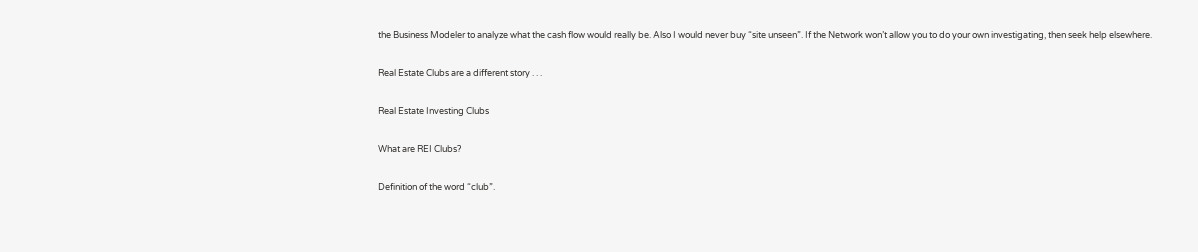the Business Modeler to analyze what the cash flow would really be. Also I would never buy “site unseen”. If the Network won’t allow you to do your own investigating, then seek help elsewhere.

Real Estate Clubs are a different story . . .

Real Estate Investing Clubs

What are REI Clubs?

Definition of the word “club”.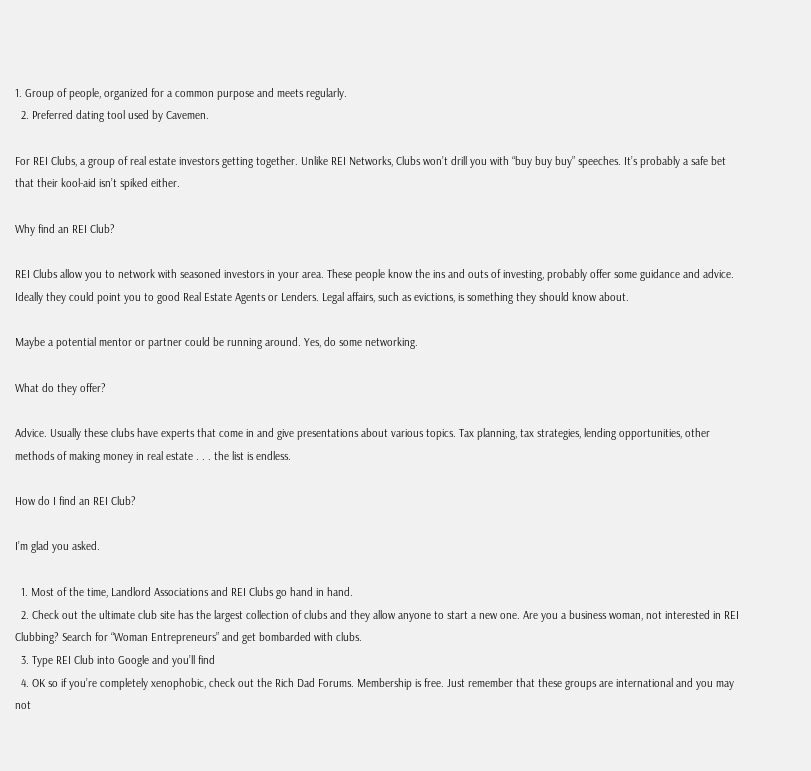1. Group of people, organized for a common purpose and meets regularly.
  2. Preferred dating tool used by Cavemen.

For REI Clubs, a group of real estate investors getting together. Unlike REI Networks, Clubs won’t drill you with “buy buy buy” speeches. It’s probably a safe bet that their kool-aid isn’t spiked either.

Why find an REI Club?

REI Clubs allow you to network with seasoned investors in your area. These people know the ins and outs of investing, probably offer some guidance and advice. Ideally they could point you to good Real Estate Agents or Lenders. Legal affairs, such as evictions, is something they should know about.

Maybe a potential mentor or partner could be running around. Yes, do some networking.

What do they offer?

Advice. Usually these clubs have experts that come in and give presentations about various topics. Tax planning, tax strategies, lending opportunities, other methods of making money in real estate . . . the list is endless.

How do I find an REI Club?

I’m glad you asked.

  1. Most of the time, Landlord Associations and REI Clubs go hand in hand.
  2. Check out the ultimate club site has the largest collection of clubs and they allow anyone to start a new one. Are you a business woman, not interested in REI Clubbing? Search for “Woman Entrepreneurs” and get bombarded with clubs.
  3. Type REI Club into Google and you’ll find
  4. OK so if you’re completely xenophobic, check out the Rich Dad Forums. Membership is free. Just remember that these groups are international and you may not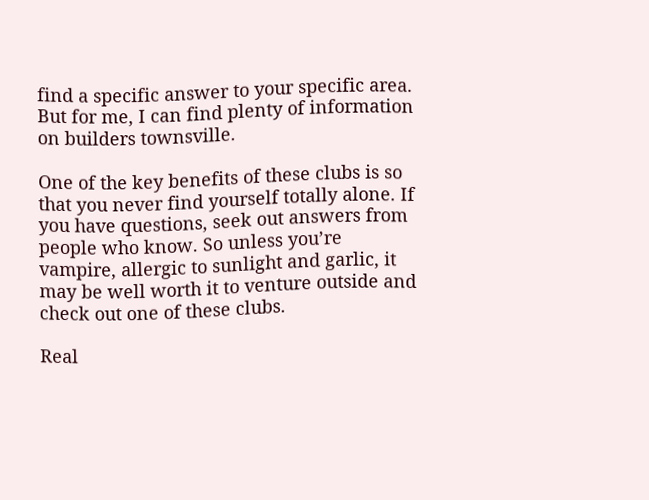find a specific answer to your specific area. But for me, I can find plenty of information on builders townsville.

One of the key benefits of these clubs is so that you never find yourself totally alone. If you have questions, seek out answers from people who know. So unless you’re vampire, allergic to sunlight and garlic, it may be well worth it to venture outside and check out one of these clubs.

Real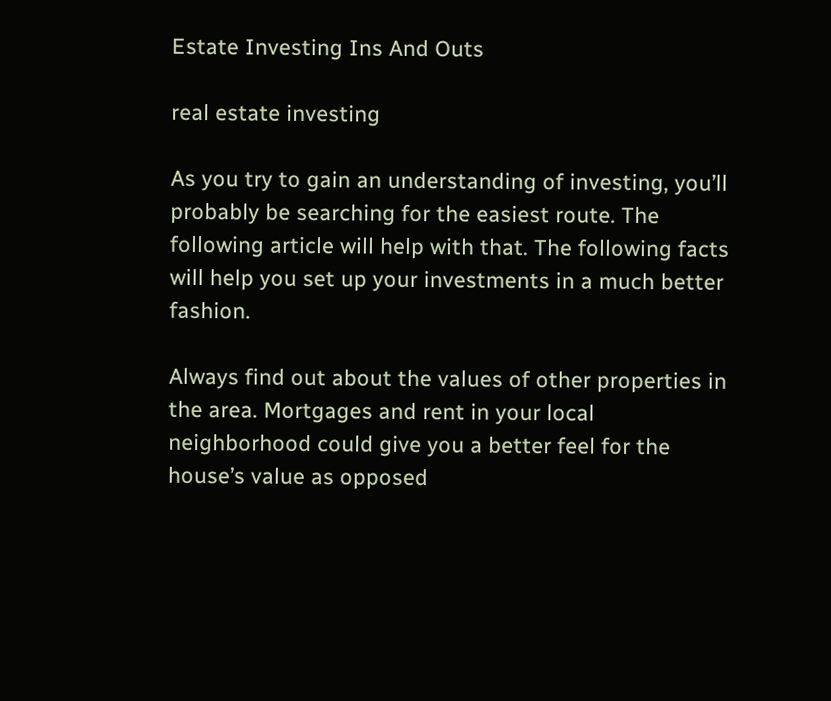Estate Investing Ins And Outs

real estate investing

As you try to gain an understanding of investing, you’ll probably be searching for the easiest route. The following article will help with that. The following facts will help you set up your investments in a much better fashion.

Always find out about the values of other properties in the area. Mortgages and rent in your local neighborhood could give you a better feel for the house’s value as opposed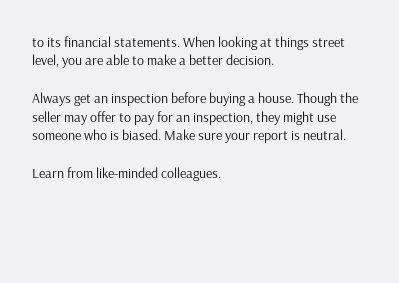to its financial statements. When looking at things street level, you are able to make a better decision.

Always get an inspection before buying a house. Though the seller may offer to pay for an inspection, they might use someone who is biased. Make sure your report is neutral.

Learn from like-minded colleagues.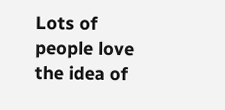Lots of people love the idea of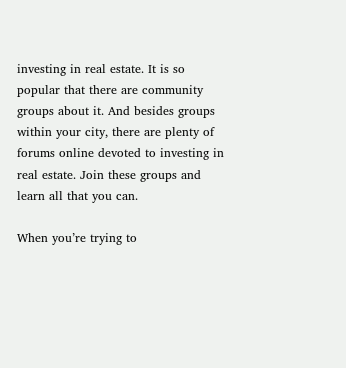investing in real estate. It is so popular that there are community groups about it. And besides groups within your city, there are plenty of forums online devoted to investing in real estate. Join these groups and learn all that you can.

When you’re trying to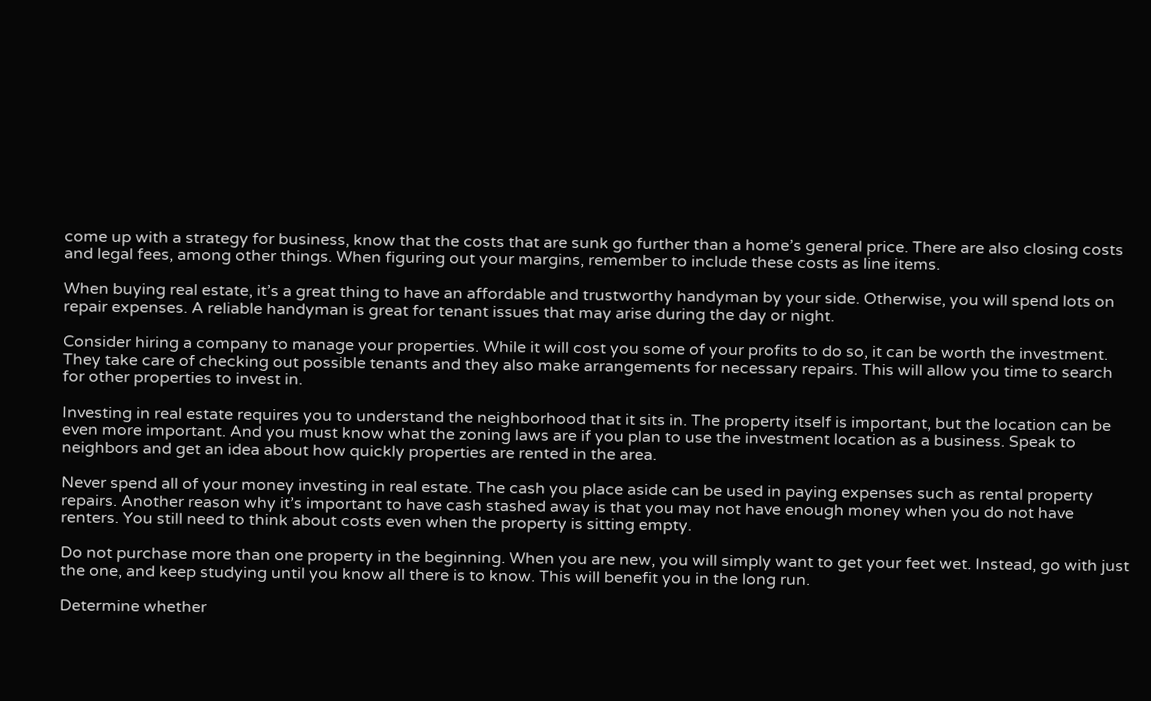come up with a strategy for business, know that the costs that are sunk go further than a home’s general price. There are also closing costs and legal fees, among other things. When figuring out your margins, remember to include these costs as line items.

When buying real estate, it’s a great thing to have an affordable and trustworthy handyman by your side. Otherwise, you will spend lots on repair expenses. A reliable handyman is great for tenant issues that may arise during the day or night.

Consider hiring a company to manage your properties. While it will cost you some of your profits to do so, it can be worth the investment. They take care of checking out possible tenants and they also make arrangements for necessary repairs. This will allow you time to search for other properties to invest in.

Investing in real estate requires you to understand the neighborhood that it sits in. The property itself is important, but the location can be even more important. And you must know what the zoning laws are if you plan to use the investment location as a business. Speak to neighbors and get an idea about how quickly properties are rented in the area.

Never spend all of your money investing in real estate. The cash you place aside can be used in paying expenses such as rental property repairs. Another reason why it’s important to have cash stashed away is that you may not have enough money when you do not have renters. You still need to think about costs even when the property is sitting empty.

Do not purchase more than one property in the beginning. When you are new, you will simply want to get your feet wet. Instead, go with just the one, and keep studying until you know all there is to know. This will benefit you in the long run.

Determine whether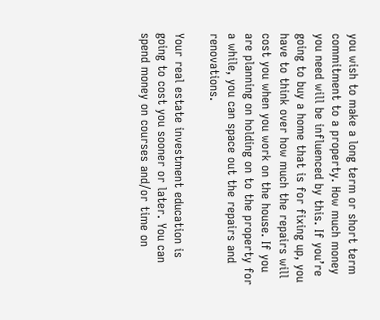you wish to make a long term or short term commitment to a property. How much money you need will be influenced by this. If you’re going to buy a home that is for fixing up, you have to think over how much the repairs will cost you when you work on the house. If you are planning on holding on to the property for a while, you can space out the repairs and renovations.

Your real estate investment education is going to cost you sooner or later. You can spend money on courses and/or time on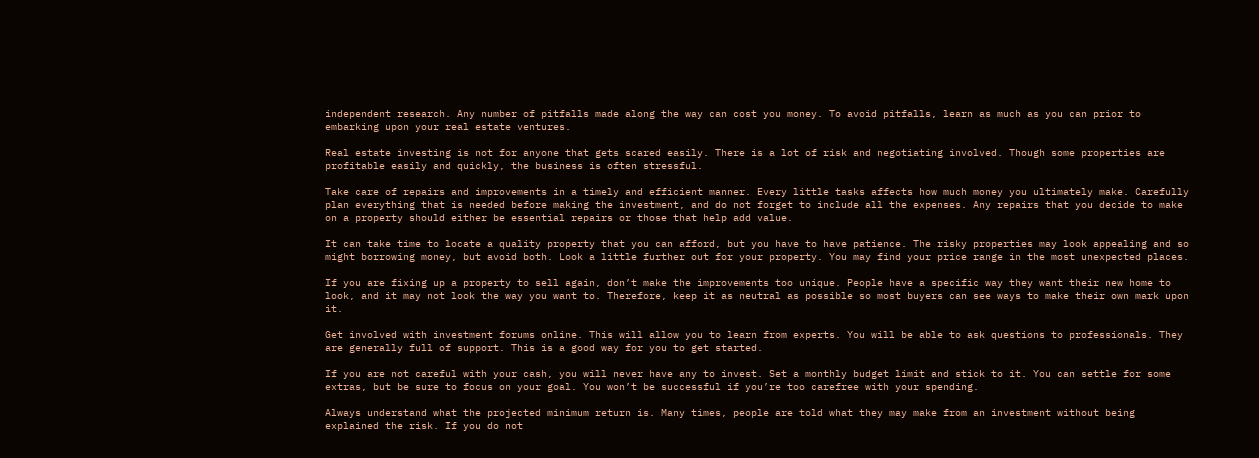independent research. Any number of pitfalls made along the way can cost you money. To avoid pitfalls, learn as much as you can prior to embarking upon your real estate ventures.

Real estate investing is not for anyone that gets scared easily. There is a lot of risk and negotiating involved. Though some properties are profitable easily and quickly, the business is often stressful.

Take care of repairs and improvements in a timely and efficient manner. Every little tasks affects how much money you ultimately make. Carefully plan everything that is needed before making the investment, and do not forget to include all the expenses. Any repairs that you decide to make on a property should either be essential repairs or those that help add value.

It can take time to locate a quality property that you can afford, but you have to have patience. The risky properties may look appealing and so might borrowing money, but avoid both. Look a little further out for your property. You may find your price range in the most unexpected places.

If you are fixing up a property to sell again, don’t make the improvements too unique. People have a specific way they want their new home to look, and it may not look the way you want to. Therefore, keep it as neutral as possible so most buyers can see ways to make their own mark upon it.

Get involved with investment forums online. This will allow you to learn from experts. You will be able to ask questions to professionals. They are generally full of support. This is a good way for you to get started.

If you are not careful with your cash, you will never have any to invest. Set a monthly budget limit and stick to it. You can settle for some extras, but be sure to focus on your goal. You won’t be successful if you’re too carefree with your spending.

Always understand what the projected minimum return is. Many times, people are told what they may make from an investment without being explained the risk. If you do not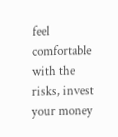feel comfortable with the risks, invest your money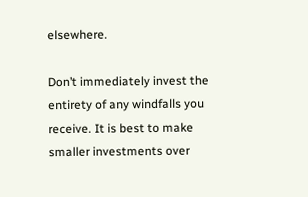elsewhere.

Don’t immediately invest the entirety of any windfalls you receive. It is best to make smaller investments over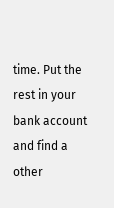time. Put the rest in your bank account and find a other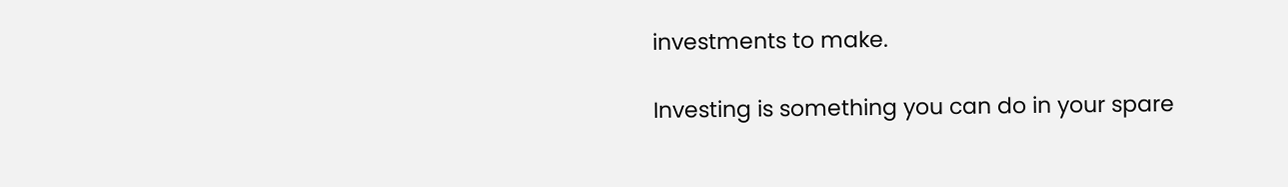investments to make.

Investing is something you can do in your spare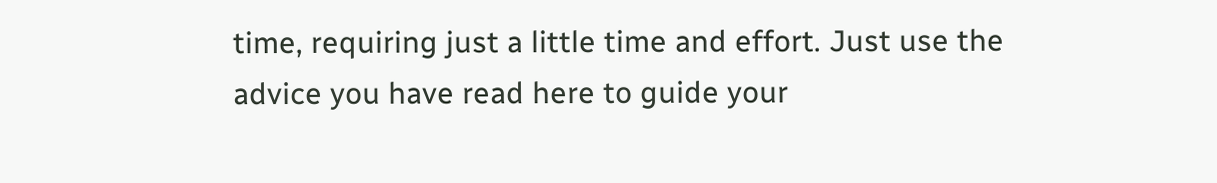time, requiring just a little time and effort. Just use the advice you have read here to guide your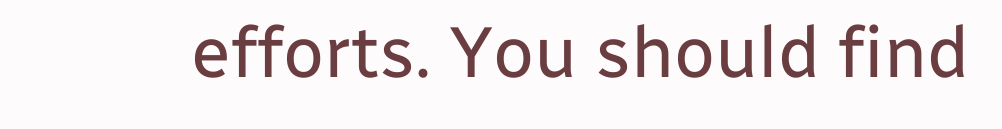efforts. You should find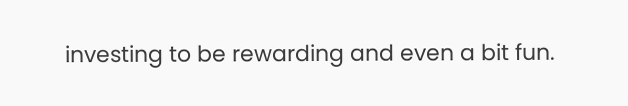investing to be rewarding and even a bit fun.